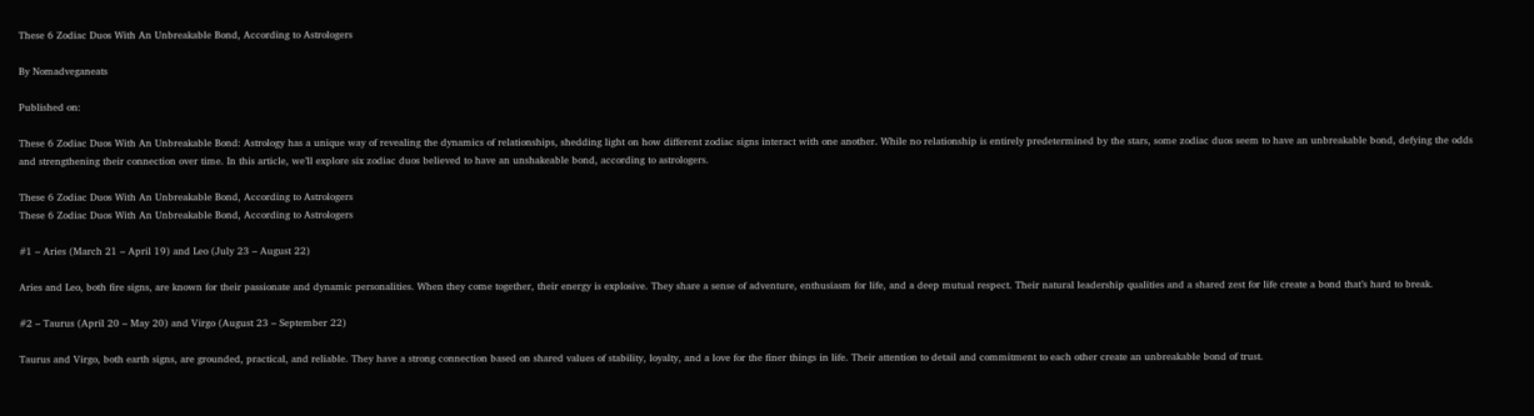These 6 Zodiac Duos With An Unbreakable Bond, According to Astrologers

By Nomadveganeats

Published on:

These 6 Zodiac Duos With An Unbreakable Bond: Astrology has a unique way of revealing the dynamics of relationships, shedding light on how different zodiac signs interact with one another. While no relationship is entirely predetermined by the stars, some zodiac duos seem to have an unbreakable bond, defying the odds and strengthening their connection over time. In this article, we’ll explore six zodiac duos believed to have an unshakeable bond, according to astrologers.

These 6 Zodiac Duos With An Unbreakable Bond, According to Astrologers
These 6 Zodiac Duos With An Unbreakable Bond, According to Astrologers

#1 – Aries (March 21 – April 19) and Leo (July 23 – August 22)

Aries and Leo, both fire signs, are known for their passionate and dynamic personalities. When they come together, their energy is explosive. They share a sense of adventure, enthusiasm for life, and a deep mutual respect. Their natural leadership qualities and a shared zest for life create a bond that’s hard to break.

#2 – Taurus (April 20 – May 20) and Virgo (August 23 – September 22)

Taurus and Virgo, both earth signs, are grounded, practical, and reliable. They have a strong connection based on shared values of stability, loyalty, and a love for the finer things in life. Their attention to detail and commitment to each other create an unbreakable bond of trust.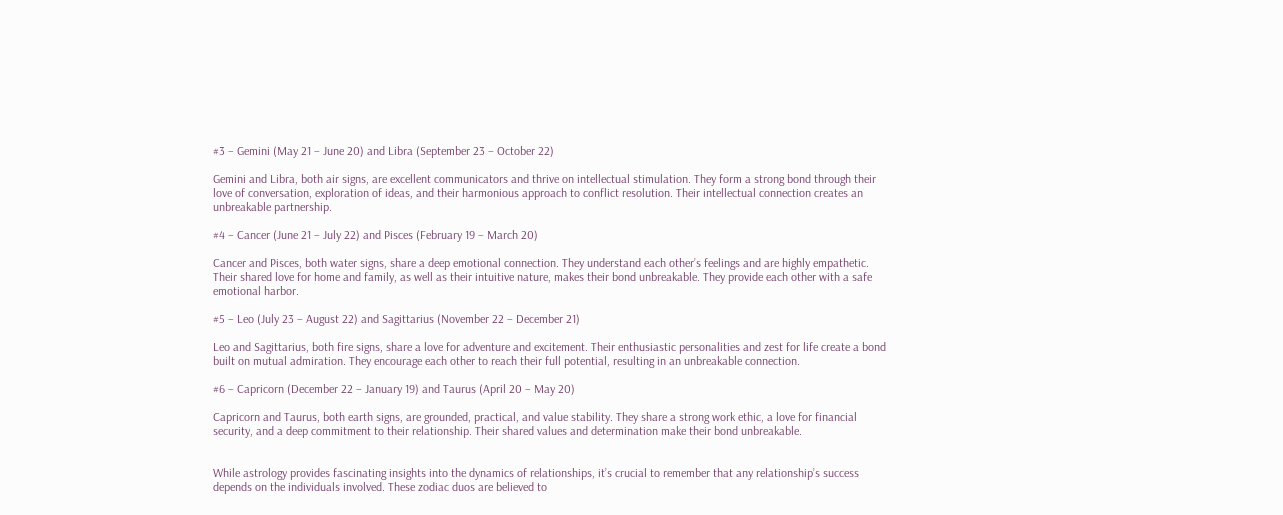#3 – Gemini (May 21 – June 20) and Libra (September 23 – October 22)

Gemini and Libra, both air signs, are excellent communicators and thrive on intellectual stimulation. They form a strong bond through their love of conversation, exploration of ideas, and their harmonious approach to conflict resolution. Their intellectual connection creates an unbreakable partnership.

#4 – Cancer (June 21 – July 22) and Pisces (February 19 – March 20)

Cancer and Pisces, both water signs, share a deep emotional connection. They understand each other’s feelings and are highly empathetic. Their shared love for home and family, as well as their intuitive nature, makes their bond unbreakable. They provide each other with a safe emotional harbor.

#5 – Leo (July 23 – August 22) and Sagittarius (November 22 – December 21)

Leo and Sagittarius, both fire signs, share a love for adventure and excitement. Their enthusiastic personalities and zest for life create a bond built on mutual admiration. They encourage each other to reach their full potential, resulting in an unbreakable connection.

#6 – Capricorn (December 22 – January 19) and Taurus (April 20 – May 20)

Capricorn and Taurus, both earth signs, are grounded, practical, and value stability. They share a strong work ethic, a love for financial security, and a deep commitment to their relationship. Their shared values and determination make their bond unbreakable.


While astrology provides fascinating insights into the dynamics of relationships, it’s crucial to remember that any relationship’s success depends on the individuals involved. These zodiac duos are believed to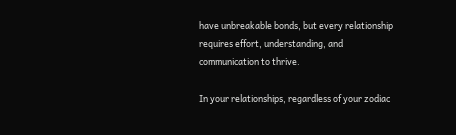have unbreakable bonds, but every relationship requires effort, understanding, and communication to thrive.

In your relationships, regardless of your zodiac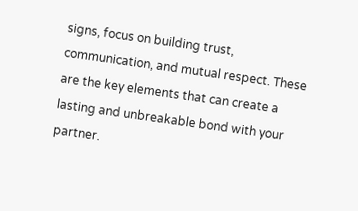signs, focus on building trust, communication, and mutual respect. These are the key elements that can create a lasting and unbreakable bond with your partner.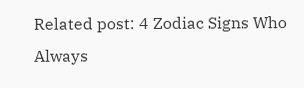Related post: 4 Zodiac Signs Who Always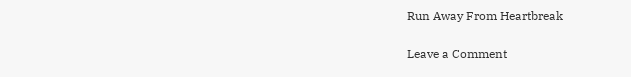Run Away From Heartbreak

Leave a Comment